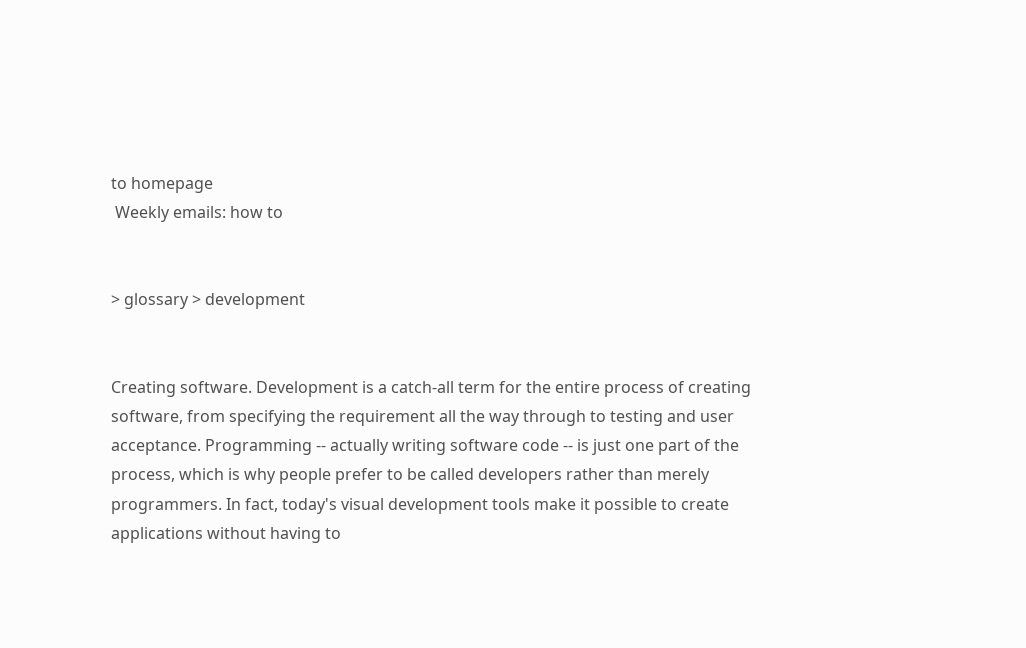to homepage
 Weekly emails: how to


> glossary > development


Creating software. Development is a catch-all term for the entire process of creating software, from specifying the requirement all the way through to testing and user acceptance. Programming -- actually writing software code -- is just one part of the process, which is why people prefer to be called developers rather than merely programmers. In fact, today's visual development tools make it possible to create applications without having to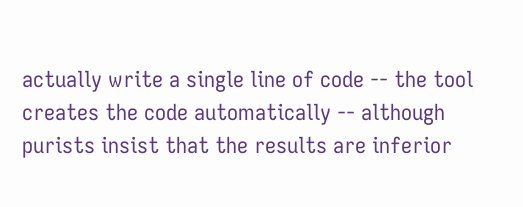actually write a single line of code -- the tool creates the code automatically -- although purists insist that the results are inferior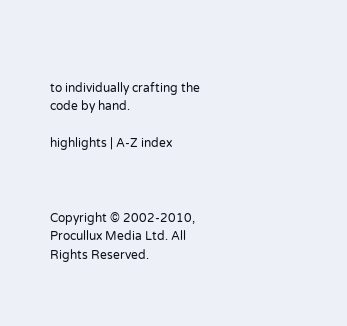to individually crafting the code by hand.

highlights | A-Z index



Copyright © 2002-2010, Procullux Media Ltd. All Rights Reserved.